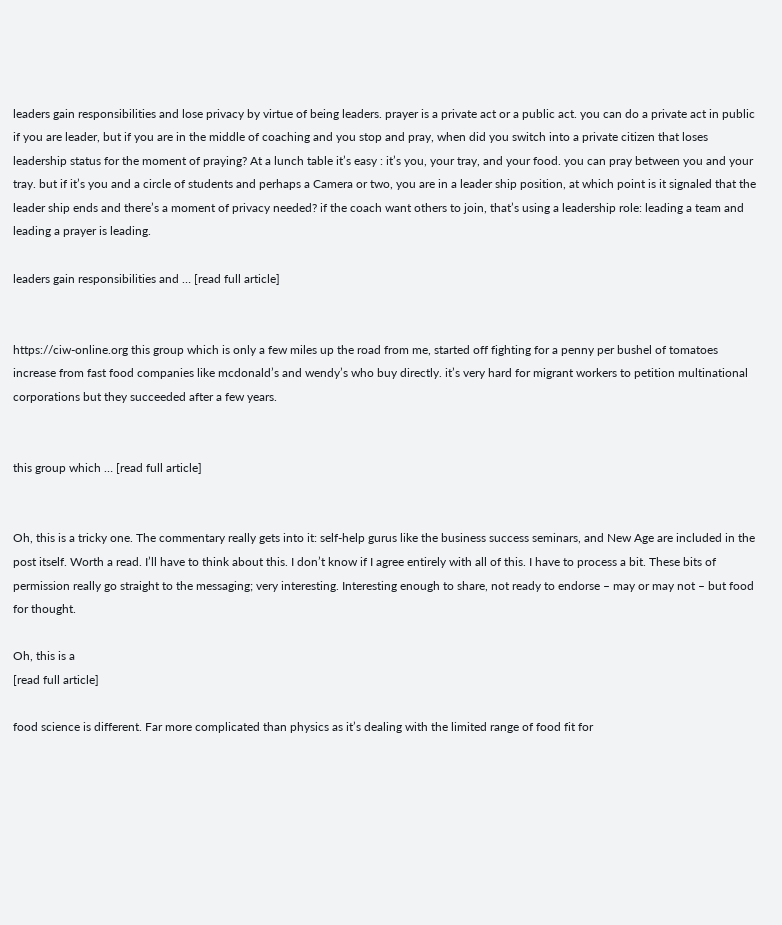leaders gain responsibilities and lose privacy by virtue of being leaders. prayer is a private act or a public act. you can do a private act in public if you are leader, but if you are in the middle of coaching and you stop and pray, when did you switch into a private citizen that loses leadership status for the moment of praying? At a lunch table it’s easy : it’s you, your tray, and your food. you can pray between you and your tray. but if it’s you and a circle of students and perhaps a Camera or two, you are in a leader ship position, at which point is it signaled that the leader ship ends and there’s a moment of privacy needed? if the coach want others to join, that’s using a leadership role: leading a team and leading a prayer is leading.

leaders gain responsibilities and … [read full article]


https://ciw-online.org this group which is only a few miles up the road from me, started off fighting for a penny per bushel of tomatoes increase from fast food companies like mcdonald’s and wendy’s who buy directly. it’s very hard for migrant workers to petition multinational corporations but they succeeded after a few years.


this group which … [read full article]


Oh, this is a tricky one. The commentary really gets into it: self-help gurus like the business success seminars, and New Age are included in the post itself. Worth a read. I’ll have to think about this. I don’t know if I agree entirely with all of this. I have to process a bit. These bits of permission really go straight to the messaging; very interesting. Interesting enough to share, not ready to endorse – may or may not – but food for thought.

Oh, this is a
[read full article]

food science is different. Far more complicated than physics as it’s dealing with the limited range of food fit for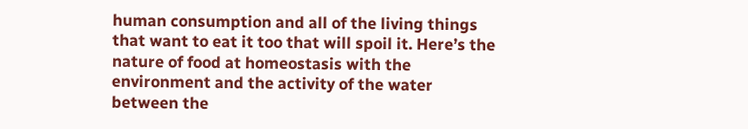human consumption and all of the living things that want to eat it too that will spoil it. Here’s the nature of food at homeostasis with the environment and the activity of the water between the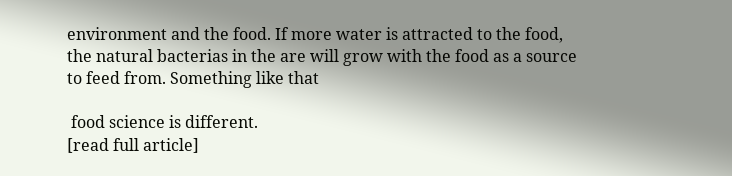environment and the food. If more water is attracted to the food, the natural bacterias in the are will grow with the food as a source to feed from. Something like that

 food science is different.
[read full article]